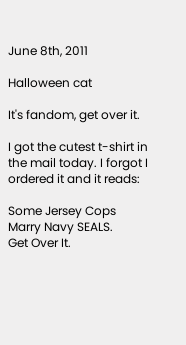June 8th, 2011

Halloween cat

It's fandom, get over it.

I got the cutest t-shirt in the mail today. I forgot I ordered it and it reads:

Some Jersey Cops
Marry Navy SEALS.
Get Over It.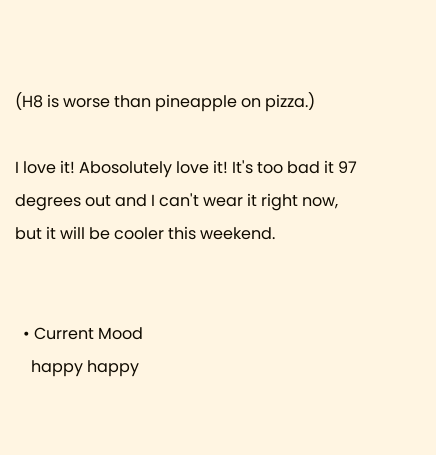(H8 is worse than pineapple on pizza.)

I love it! Abosolutely love it! It's too bad it 97 degrees out and I can't wear it right now, but it will be cooler this weekend.


  • Current Mood
    happy happy